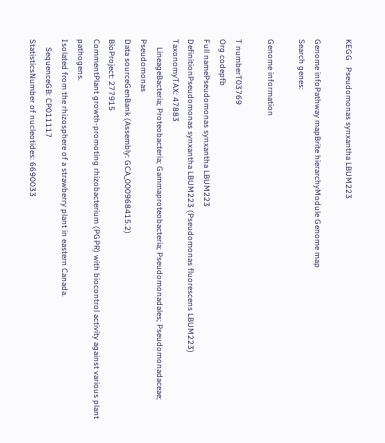KEGG   Pseudomonas synxantha LBUM223

Genome infoPathway mapBrite hierarchyModule Genome map
Search genes:

Genome information

T numberT03769
Org codepfb
Full namePseudomonas synxantha LBUM223
DefinitionPseudomonas synxantha LBUM223 (Pseudomonas fluorescens LBUM223)
TaxonomyTAX: 47883
    LineageBacteria; Proteobacteria; Gammaproteobacteria; Pseudomonadales; Pseudomonadaceae; Pseudomonas
Data sourceGenBank (Assembly: GCA_000968415.2)
BioProject: 277915
CommentPlant growth-promoting rhizobacterium (PGPR) with biocontrol activity against various plant pathogens.
Isolated from the rhizosphere of a strawberry plant in eastern Canada.
    SequenceGB: CP011117
StatisticsNumber of nucleotides: 6690033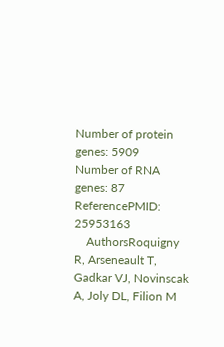Number of protein genes: 5909
Number of RNA genes: 87
ReferencePMID: 25953163
    AuthorsRoquigny R, Arseneault T, Gadkar VJ, Novinscak A, Joly DL, Filion M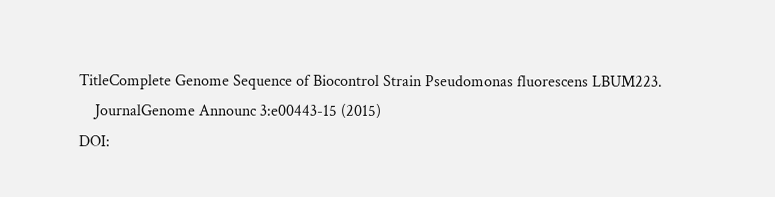TitleComplete Genome Sequence of Biocontrol Strain Pseudomonas fluorescens LBUM223.
    JournalGenome Announc 3:e00443-15 (2015)
DOI: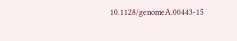10.1128/genomeA.00443-15